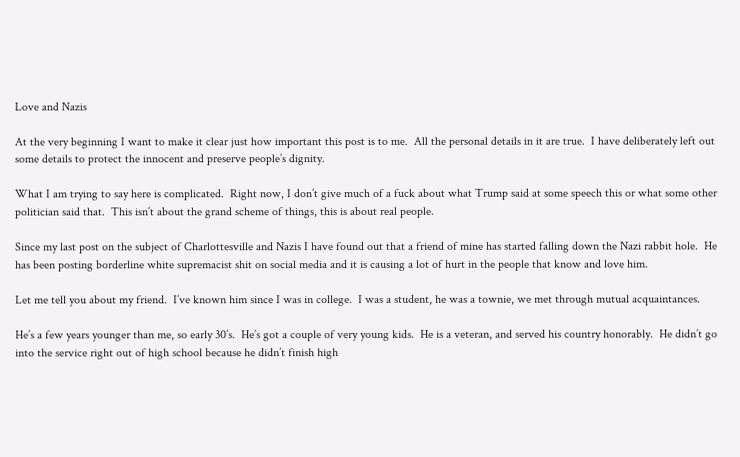Love and Nazis

At the very beginning I want to make it clear just how important this post is to me.  All the personal details in it are true.  I have deliberately left out some details to protect the innocent and preserve people’s dignity.

What I am trying to say here is complicated.  Right now, I don’t give much of a fuck about what Trump said at some speech this or what some other politician said that.  This isn’t about the grand scheme of things, this is about real people.

Since my last post on the subject of Charlottesville and Nazis I have found out that a friend of mine has started falling down the Nazi rabbit hole.  He has been posting borderline white supremacist shit on social media and it is causing a lot of hurt in the people that know and love him.

Let me tell you about my friend.  I’ve known him since I was in college.  I was a student, he was a townie, we met through mutual acquaintances.

He’s a few years younger than me, so early 30’s.  He’s got a couple of very young kids.  He is a veteran, and served his country honorably.  He didn’t go into the service right out of high school because he didn’t finish high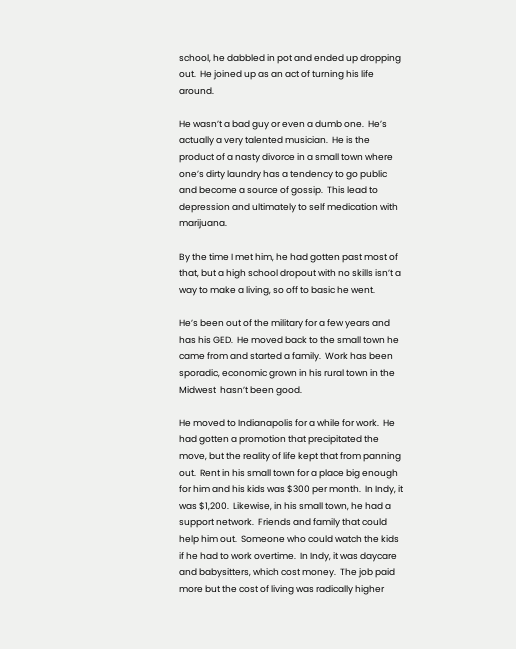school, he dabbled in pot and ended up dropping out.  He joined up as an act of turning his life around.

He wasn’t a bad guy or even a dumb one.  He’s actually a very talented musician.  He is the product of a nasty divorce in a small town where one’s dirty laundry has a tendency to go public and become a source of gossip.  This lead to depression and ultimately to self medication with marijuana.

By the time I met him, he had gotten past most of that, but a high school dropout with no skills isn’t a way to make a living, so off to basic he went.

He’s been out of the military for a few years and has his GED.  He moved back to the small town he came from and started a family.  Work has been sporadic, economic grown in his rural town in the Midwest  hasn’t been good.

He moved to Indianapolis for a while for work.  He had gotten a promotion that precipitated the move, but the reality of life kept that from panning out.  Rent in his small town for a place big enough for him and his kids was $300 per month.  In Indy, it was $1,200.  Likewise, in his small town, he had a support network.  Friends and family that could help him out.  Someone who could watch the kids if he had to work overtime.  In Indy, it was daycare and babysitters, which cost money.  The job paid more but the cost of living was radically higher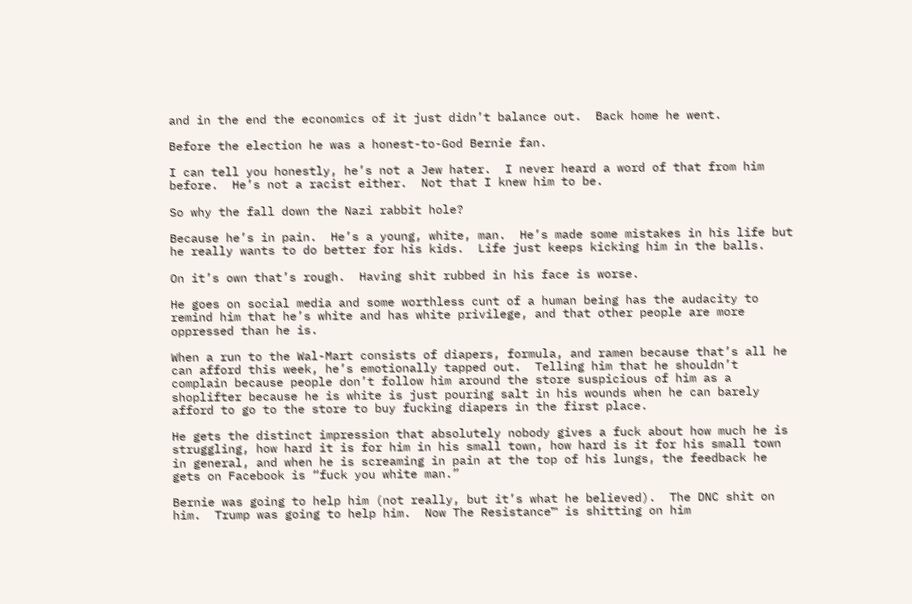and in the end the economics of it just didn’t balance out.  Back home he went.

Before the election he was a honest-to-God Bernie fan.

I can tell you honestly, he’s not a Jew hater.  I never heard a word of that from him before.  He’s not a racist either.  Not that I knew him to be.

So why the fall down the Nazi rabbit hole?

Because he’s in pain.  He’s a young, white, man.  He’s made some mistakes in his life but he really wants to do better for his kids.  Life just keeps kicking him in the balls.

On it’s own that’s rough.  Having shit rubbed in his face is worse.

He goes on social media and some worthless cunt of a human being has the audacity to remind him that he’s white and has white privilege, and that other people are more oppressed than he is.

When a run to the Wal-Mart consists of diapers, formula, and ramen because that’s all he can afford this week, he’s emotionally tapped out.  Telling him that he shouldn’t complain because people don’t follow him around the store suspicious of him as a shoplifter because he is white is just pouring salt in his wounds when he can barely afford to go to the store to buy fucking diapers in the first place.

He gets the distinct impression that absolutely nobody gives a fuck about how much he is struggling, how hard it is for him in his small town, how hard is it for his small town in general, and when he is screaming in pain at the top of his lungs, the feedback he gets on Facebook is “fuck you white man.”

Bernie was going to help him (not really, but it’s what he believed).  The DNC shit on him.  Trump was going to help him.  Now The Resistance™ is shitting on him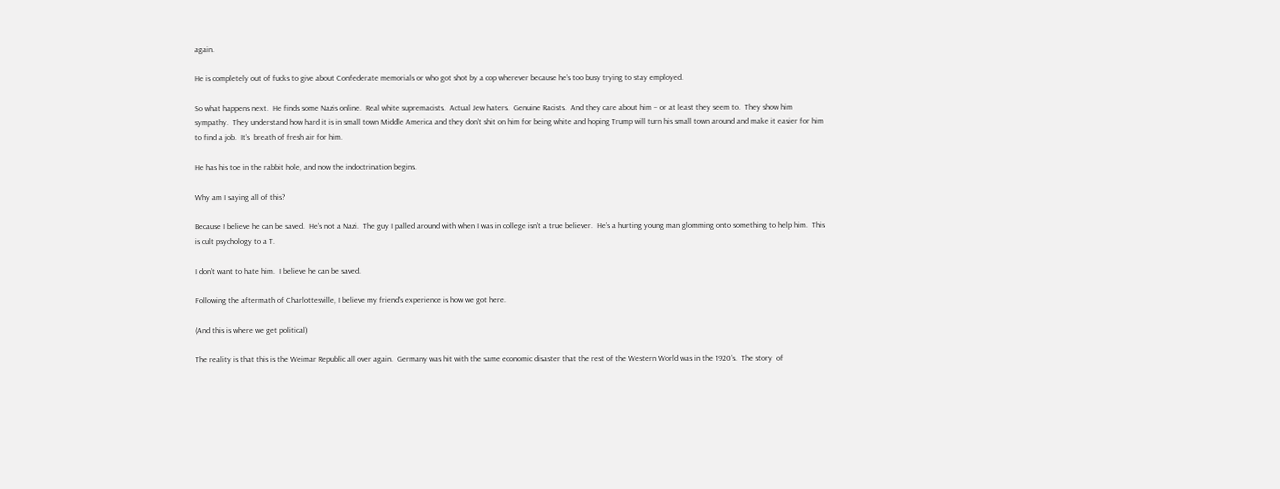again.

He is completely out of fucks to give about Confederate memorials or who got shot by a cop wherever because he’s too busy trying to stay employed.

So what happens next.  He finds some Nazis online.  Real white supremacists.  Actual Jew haters.  Genuine Racists.  And they care about him – or at least they seem to.  They show him sympathy.  They understand how hard it is in small town Middle America and they don’t shit on him for being white and hoping Trump will turn his small town around and make it easier for him to find a job.  It’s  breath of fresh air for him.

He has his toe in the rabbit hole, and now the indoctrination begins.

Why am I saying all of this?

Because I believe he can be saved.  He’s not a Nazi.  The guy I palled around with when I was in college isn’t a true believer.  He’s a hurting young man glomming onto something to help him.  This is cult psychology to a T.

I don’t want to hate him.  I believe he can be saved.

Following the aftermath of Charlottesville, I believe my friend’s experience is how we got here.

(And this is where we get political)

The reality is that this is the Weimar Republic all over again.  Germany was hit with the same economic disaster that the rest of the Western World was in the 1920’s.  The story  of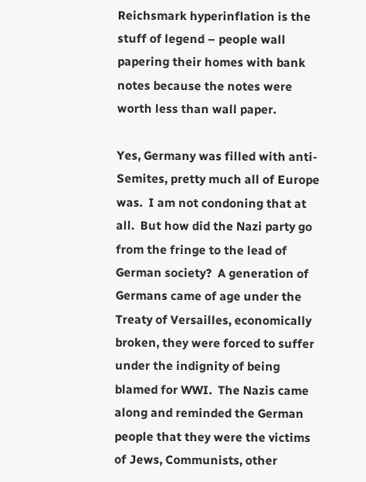Reichsmark hyperinflation is the stuff of legend – people wall papering their homes with bank notes because the notes were worth less than wall paper.

Yes, Germany was filled with anti-Semites, pretty much all of Europe was.  I am not condoning that at all.  But how did the Nazi party go from the fringe to the lead of German society?  A generation of Germans came of age under the Treaty of Versailles, economically broken, they were forced to suffer under the indignity of being blamed for WWI.  The Nazis came along and reminded the German people that they were the victims of Jews, Communists, other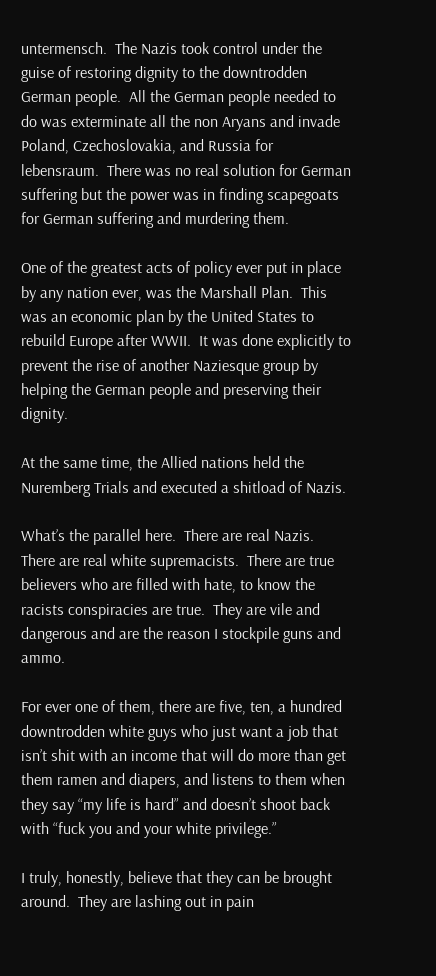untermensch.  The Nazis took control under the guise of restoring dignity to the downtrodden German people.  All the German people needed to do was exterminate all the non Aryans and invade Poland, Czechoslovakia, and Russia for lebensraum.  There was no real solution for German suffering but the power was in finding scapegoats for German suffering and murdering them.

One of the greatest acts of policy ever put in place by any nation ever, was the Marshall Plan.  This was an economic plan by the United States to rebuild Europe after WWII.  It was done explicitly to prevent the rise of another Naziesque group by helping the German people and preserving their dignity.

At the same time, the Allied nations held the Nuremberg Trials and executed a shitload of Nazis.

What’s the parallel here.  There are real Nazis.  There are real white supremacists.  There are true believers who are filled with hate, to know the racists conspiracies are true.  They are vile and dangerous and are the reason I stockpile guns and ammo.

For ever one of them, there are five, ten, a hundred downtrodden white guys who just want a job that isn’t shit with an income that will do more than get them ramen and diapers, and listens to them when they say “my life is hard” and doesn’t shoot back with “fuck you and your white privilege.”

I truly, honestly, believe that they can be brought around.  They are lashing out in pain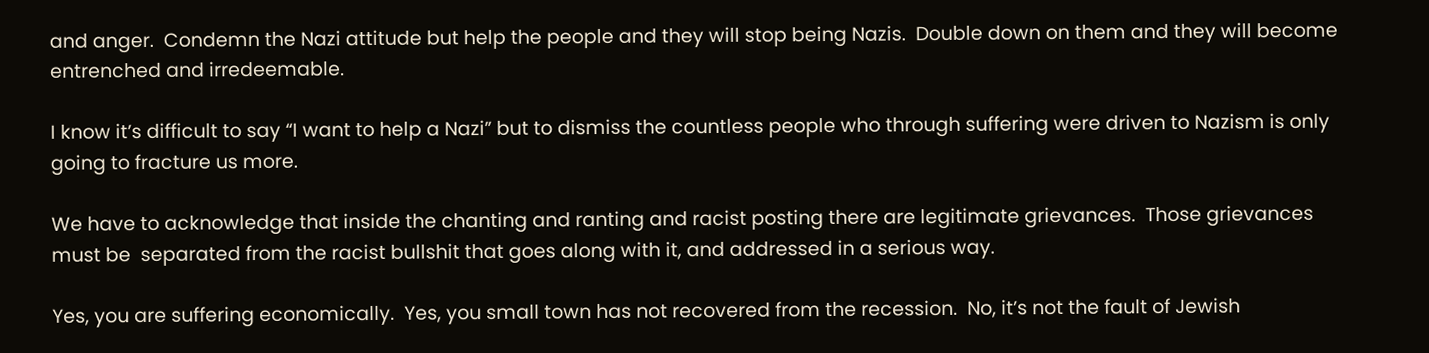and anger.  Condemn the Nazi attitude but help the people and they will stop being Nazis.  Double down on them and they will become entrenched and irredeemable.

I know it’s difficult to say “I want to help a Nazi” but to dismiss the countless people who through suffering were driven to Nazism is only going to fracture us more.

We have to acknowledge that inside the chanting and ranting and racist posting there are legitimate grievances.  Those grievances must be  separated from the racist bullshit that goes along with it, and addressed in a serious way.

Yes, you are suffering economically.  Yes, you small town has not recovered from the recession.  No, it’s not the fault of Jewish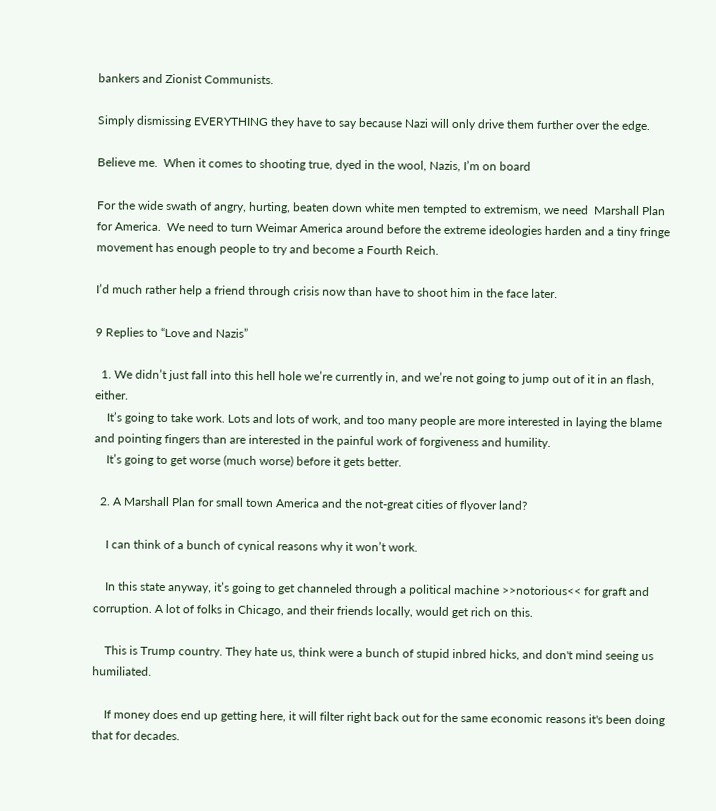bankers and Zionist Communists.

Simply dismissing EVERYTHING they have to say because Nazi will only drive them further over the edge.

Believe me.  When it comes to shooting true, dyed in the wool, Nazis, I’m on board

For the wide swath of angry, hurting, beaten down white men tempted to extremism, we need  Marshall Plan for America.  We need to turn Weimar America around before the extreme ideologies harden and a tiny fringe movement has enough people to try and become a Fourth Reich.

I’d much rather help a friend through crisis now than have to shoot him in the face later.

9 Replies to “Love and Nazis”

  1. We didn’t just fall into this hell hole we’re currently in, and we’re not going to jump out of it in an flash, either.
    It’s going to take work. Lots and lots of work, and too many people are more interested in laying the blame and pointing fingers than are interested in the painful work of forgiveness and humility.
    It’s going to get worse (much worse) before it gets better.

  2. A Marshall Plan for small town America and the not-great cities of flyover land?

    I can think of a bunch of cynical reasons why it won’t work.

    In this state anyway, it’s going to get channeled through a political machine >>notorious<< for graft and corruption. A lot of folks in Chicago, and their friends locally, would get rich on this.

    This is Trump country. They hate us, think were a bunch of stupid inbred hicks, and don't mind seeing us humiliated.

    If money does end up getting here, it will filter right back out for the same economic reasons it's been doing that for decades.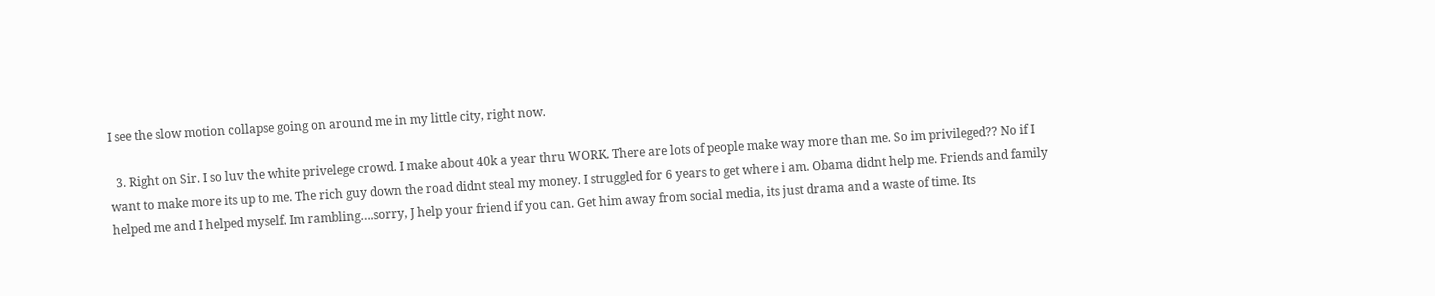I see the slow motion collapse going on around me in my little city, right now.

  3. Right on Sir. I so luv the white privelege crowd. I make about 40k a year thru WORK. There are lots of people make way more than me. So im privileged?? No if I want to make more its up to me. The rich guy down the road didnt steal my money. I struggled for 6 years to get where i am. Obama didnt help me. Friends and family helped me and I helped myself. Im rambling….sorry, J help your friend if you can. Get him away from social media, its just drama and a waste of time. Its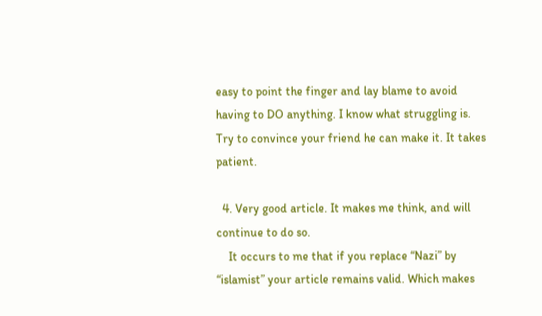easy to point the finger and lay blame to avoid having to DO anything. I know what struggling is. Try to convince your friend he can make it. It takes patient.

  4. Very good article. It makes me think, and will continue to do so.
    It occurs to me that if you replace “Nazi” by “islamist” your article remains valid. Which makes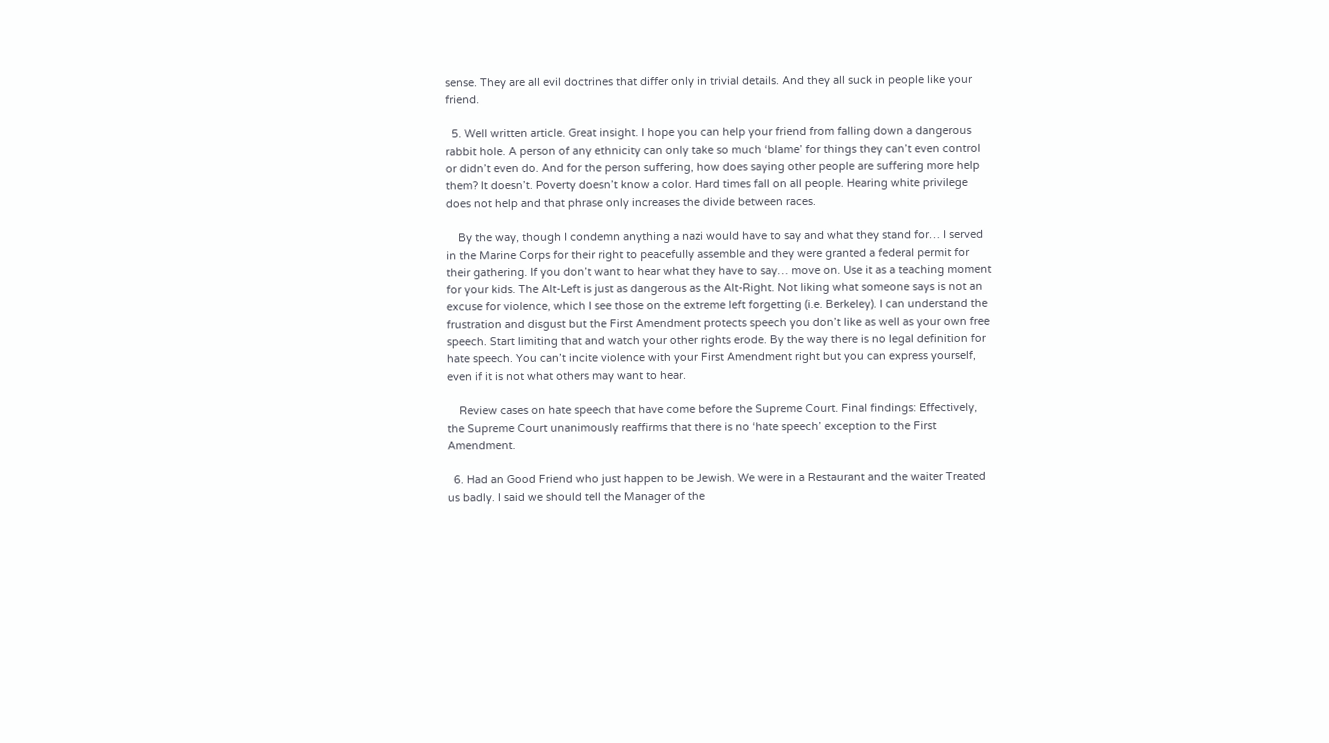sense. They are all evil doctrines that differ only in trivial details. And they all suck in people like your friend.

  5. Well written article. Great insight. I hope you can help your friend from falling down a dangerous rabbit hole. A person of any ethnicity can only take so much ‘blame’ for things they can’t even control or didn’t even do. And for the person suffering, how does saying other people are suffering more help them? It doesn’t. Poverty doesn’t know a color. Hard times fall on all people. Hearing white privilege does not help and that phrase only increases the divide between races.

    By the way, though I condemn anything a nazi would have to say and what they stand for… I served in the Marine Corps for their right to peacefully assemble and they were granted a federal permit for their gathering. If you don’t want to hear what they have to say… move on. Use it as a teaching moment for your kids. The Alt-Left is just as dangerous as the Alt-Right. Not liking what someone says is not an excuse for violence, which I see those on the extreme left forgetting (i.e. Berkeley). I can understand the frustration and disgust but the First Amendment protects speech you don’t like as well as your own free speech. Start limiting that and watch your other rights erode. By the way there is no legal definition for hate speech. You can’t incite violence with your First Amendment right but you can express yourself, even if it is not what others may want to hear.

    Review cases on hate speech that have come before the Supreme Court. Final findings: Effectively, the Supreme Court unanimously reaffirms that there is no ‘hate speech’ exception to the First Amendment.

  6. Had an Good Friend who just happen to be Jewish. We were in a Restaurant and the waiter Treated us badly. I said we should tell the Manager of the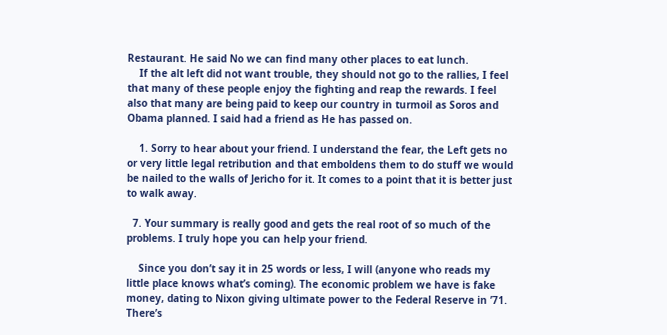Restaurant. He said No we can find many other places to eat lunch.
    If the alt left did not want trouble, they should not go to the rallies, I feel that many of these people enjoy the fighting and reap the rewards. I feel also that many are being paid to keep our country in turmoil as Soros and Obama planned. I said had a friend as He has passed on.

    1. Sorry to hear about your friend. I understand the fear, the Left gets no or very little legal retribution and that emboldens them to do stuff we would be nailed to the walls of Jericho for it. It comes to a point that it is better just to walk away.

  7. Your summary is really good and gets the real root of so much of the problems. I truly hope you can help your friend.

    Since you don’t say it in 25 words or less, I will (anyone who reads my little place knows what’s coming). The economic problem we have is fake money, dating to Nixon giving ultimate power to the Federal Reserve in ’71. There’s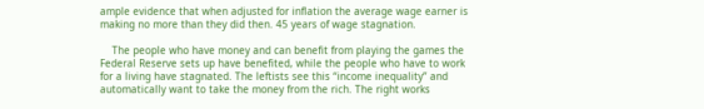ample evidence that when adjusted for inflation the average wage earner is making no more than they did then. 45 years of wage stagnation.

    The people who have money and can benefit from playing the games the Federal Reserve sets up have benefited, while the people who have to work for a living have stagnated. The leftists see this “income inequality” and automatically want to take the money from the rich. The right works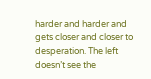harder and harder and gets closer and closer to desperation. The left doesn’t see the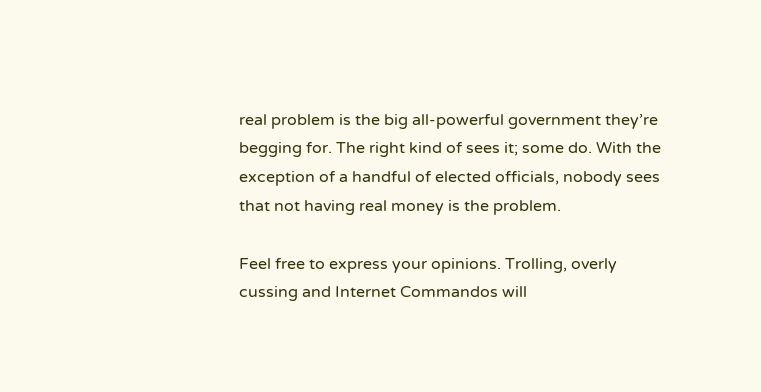real problem is the big all-powerful government they’re begging for. The right kind of sees it; some do. With the exception of a handful of elected officials, nobody sees that not having real money is the problem.

Feel free to express your opinions. Trolling, overly cussing and Internet Commandos will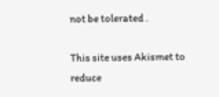not be tolerated .

This site uses Akismet to reduce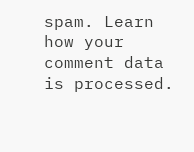spam. Learn how your comment data is processed.